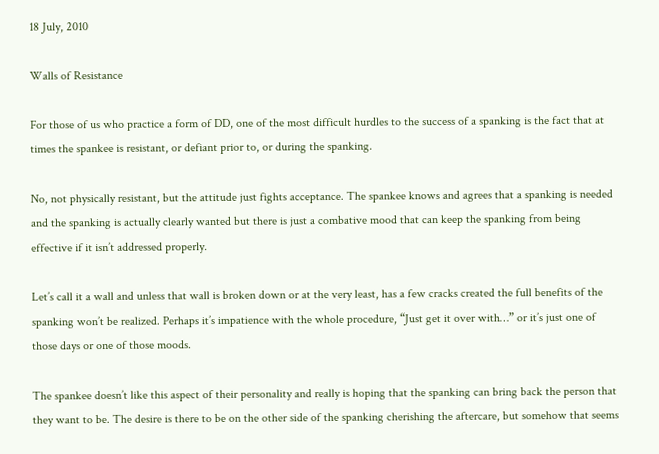18 July, 2010

Walls of Resistance

For those of us who practice a form of DD, one of the most difficult hurdles to the success of a spanking is the fact that at times the spankee is resistant, or defiant prior to, or during the spanking.

No, not physically resistant, but the attitude just fights acceptance. The spankee knows and agrees that a spanking is needed and the spanking is actually clearly wanted but there is just a combative mood that can keep the spanking from being effective if it isn’t addressed properly.

Let’s call it a wall and unless that wall is broken down or at the very least, has a few cracks created the full benefits of the spanking won’t be realized. Perhaps it’s impatience with the whole procedure, “Just get it over with…” or it’s just one of those days or one of those moods.

The spankee doesn’t like this aspect of their personality and really is hoping that the spanking can bring back the person that they want to be. The desire is there to be on the other side of the spanking cherishing the aftercare, but somehow that seems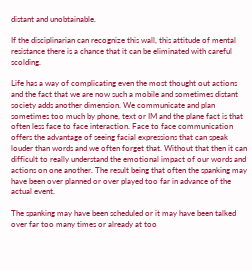distant and unobtainable.

If the disciplinarian can recognize this wall, this attitude of mental resistance there is a chance that it can be eliminated with careful scolding.

Life has a way of complicating even the most thought out actions and the fact that we are now such a mobile and sometimes distant society adds another dimension. We communicate and plan sometimes too much by phone, text or IM and the plane fact is that often less face to face interaction. Face to face communication offers the advantage of seeing facial expressions that can speak louder than words and we often forget that. Without that then it can difficult to really understand the emotional impact of our words and actions on one another. The result being that often the spanking may have been over planned or over played too far in advance of the actual event.

The spanking may have been scheduled or it may have been talked over far too many times or already at too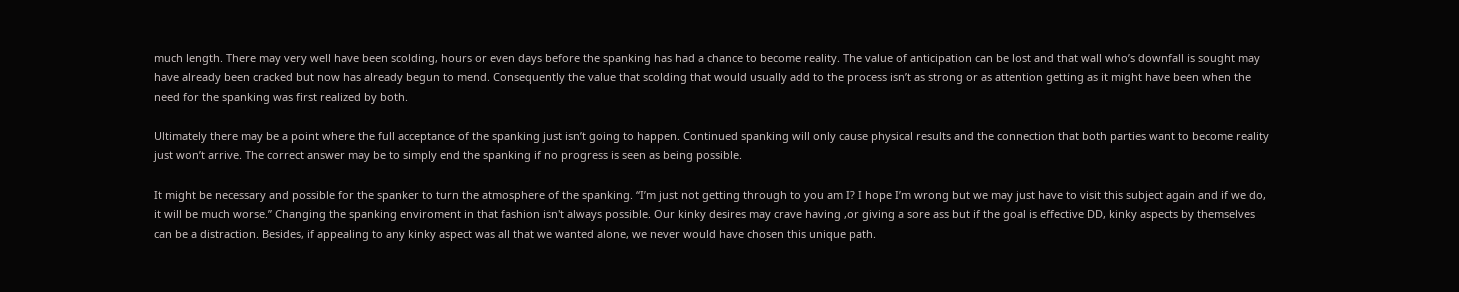much length. There may very well have been scolding, hours or even days before the spanking has had a chance to become reality. The value of anticipation can be lost and that wall who’s downfall is sought may have already been cracked but now has already begun to mend. Consequently the value that scolding that would usually add to the process isn’t as strong or as attention getting as it might have been when the need for the spanking was first realized by both.

Ultimately there may be a point where the full acceptance of the spanking just isn’t going to happen. Continued spanking will only cause physical results and the connection that both parties want to become reality just won’t arrive. The correct answer may be to simply end the spanking if no progress is seen as being possible.

It might be necessary and possible for the spanker to turn the atmosphere of the spanking. “I’m just not getting through to you am I? I hope I’m wrong but we may just have to visit this subject again and if we do, it will be much worse.” Changing the spanking enviroment in that fashion isn't always possible. Our kinky desires may crave having ,or giving a sore ass but if the goal is effective DD, kinky aspects by themselves can be a distraction. Besides, if appealing to any kinky aspect was all that we wanted alone, we never would have chosen this unique path.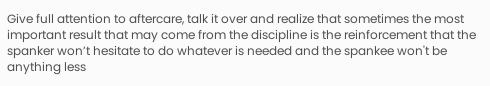Give full attention to aftercare, talk it over and realize that sometimes the most important result that may come from the discipline is the reinforcement that the spanker won’t hesitate to do whatever is needed and the spankee won't be anything less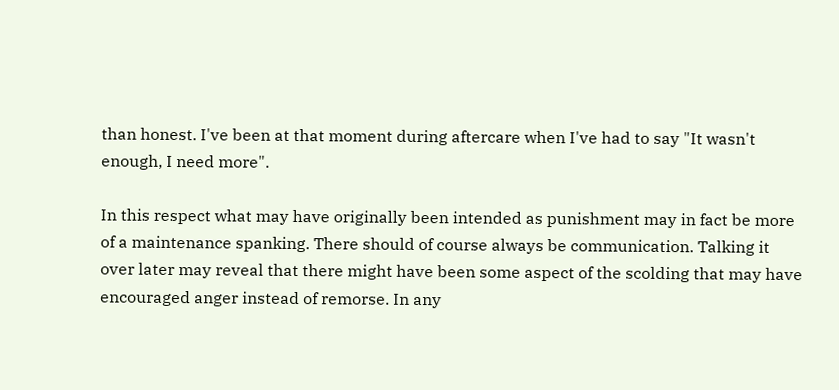than honest. I've been at that moment during aftercare when I've had to say "It wasn't enough, I need more".

In this respect what may have originally been intended as punishment may in fact be more of a maintenance spanking. There should of course always be communication. Talking it over later may reveal that there might have been some aspect of the scolding that may have encouraged anger instead of remorse. In any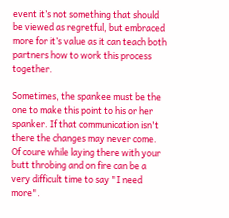event it’s not something that should be viewed as regretful, but embraced more for it’s value as it can teach both partners how to work this process together.

Sometimes, the spankee must be the one to make this point to his or her spanker. If that communication isn't there the changes may never come. Of coure while laying there with your butt throbing and on fire can be a very difficult time to say "I need more".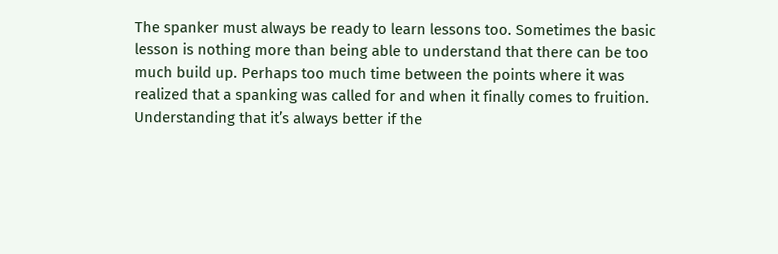The spanker must always be ready to learn lessons too. Sometimes the basic lesson is nothing more than being able to understand that there can be too much build up. Perhaps too much time between the points where it was realized that a spanking was called for and when it finally comes to fruition. Understanding that it’s always better if the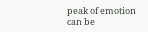peak of emotion can be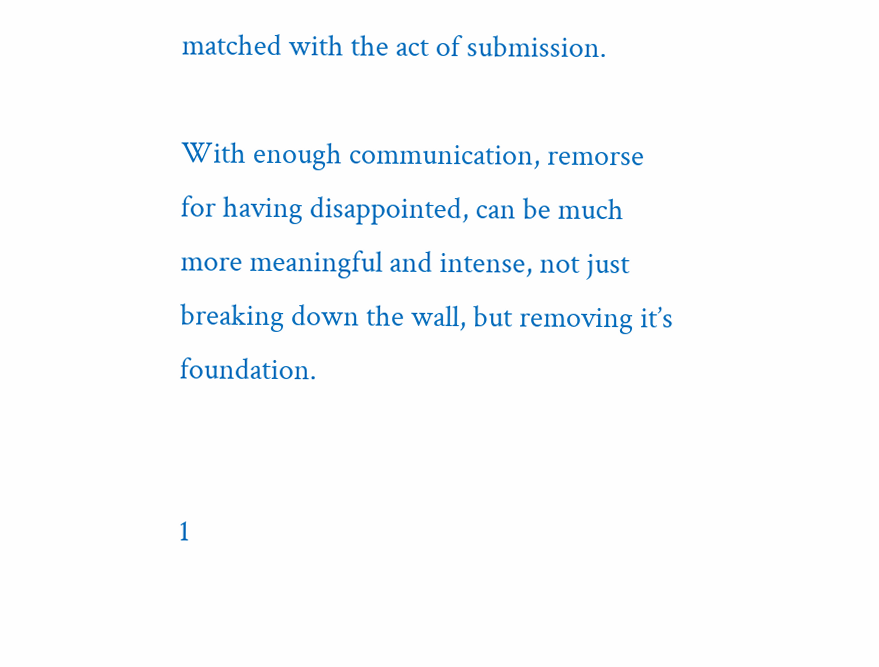matched with the act of submission.

With enough communication, remorse for having disappointed, can be much more meaningful and intense, not just breaking down the wall, but removing it’s foundation.


1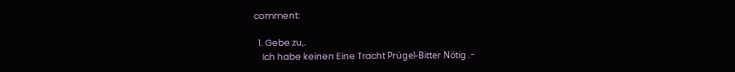comment:

  1. Gebe zu,.
    Ich habe keinen Eine Tracht Prügel-Bitter Nötig .-